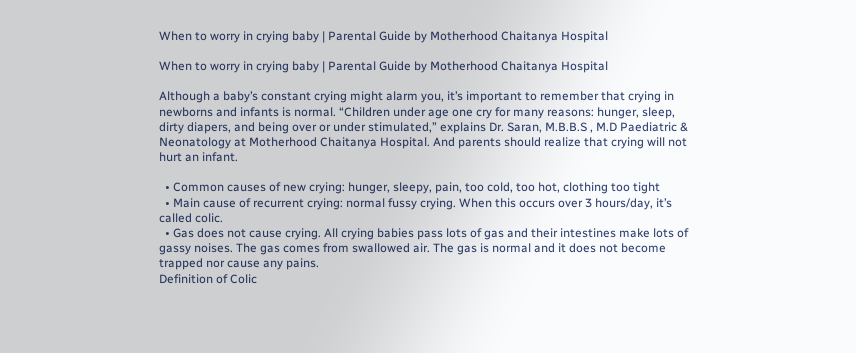When to worry in crying baby | Parental Guide by Motherhood Chaitanya Hospital

When to worry in crying baby | Parental Guide by Motherhood Chaitanya Hospital

Although a baby’s constant crying might alarm you, it’s important to remember that crying in newborns and infants is normal. “Children under age one cry for many reasons: hunger, sleep, dirty diapers, and being over or under stimulated,” explains Dr. Saran, M.B.B.S , M.D Paediatric & Neonatology at Motherhood Chaitanya Hospital. And parents should realize that crying will not hurt an infant.

  • Common causes of new crying: hunger, sleepy, pain, too cold, too hot, clothing too tight
  • Main cause of recurrent crying: normal fussy crying. When this occurs over 3 hours/day, it’s called colic.
  • Gas does not cause crying. All crying babies pass lots of gas and their intestines make lots of gassy noises. The gas comes from swallowed air. The gas is normal and it does not become trapped nor cause any pains.
Definition of Colic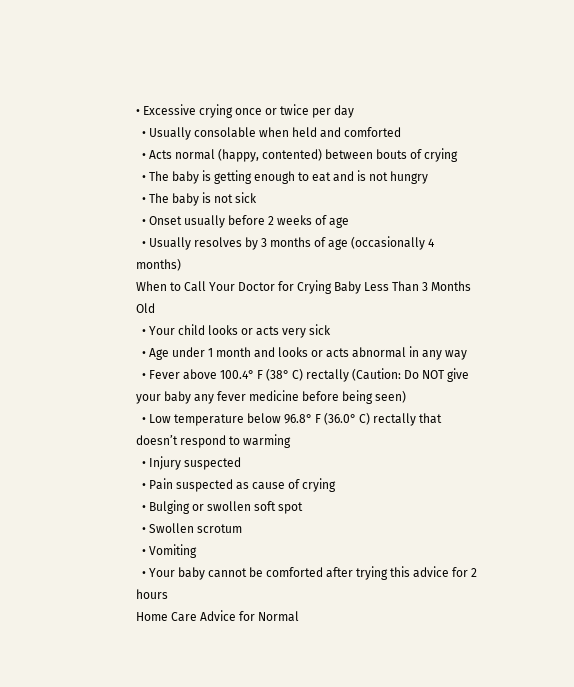• Excessive crying once or twice per day
  • Usually consolable when held and comforted
  • Acts normal (happy, contented) between bouts of crying
  • The baby is getting enough to eat and is not hungry
  • The baby is not sick
  • Onset usually before 2 weeks of age
  • Usually resolves by 3 months of age (occasionally 4 months)
When to Call Your Doctor for Crying Baby Less Than 3 Months Old
  • Your child looks or acts very sick
  • Age under 1 month and looks or acts abnormal in any way
  • Fever above 100.4° F (38° C) rectally (Caution: Do NOT give your baby any fever medicine before being seen)
  • Low temperature below 96.8° F (36.0° C) rectally that doesn’t respond to warming
  • Injury suspected
  • Pain suspected as cause of crying
  • Bulging or swollen soft spot
  • Swollen scrotum
  • Vomiting
  • Your baby cannot be comforted after trying this advice for 2 hours
Home Care Advice for Normal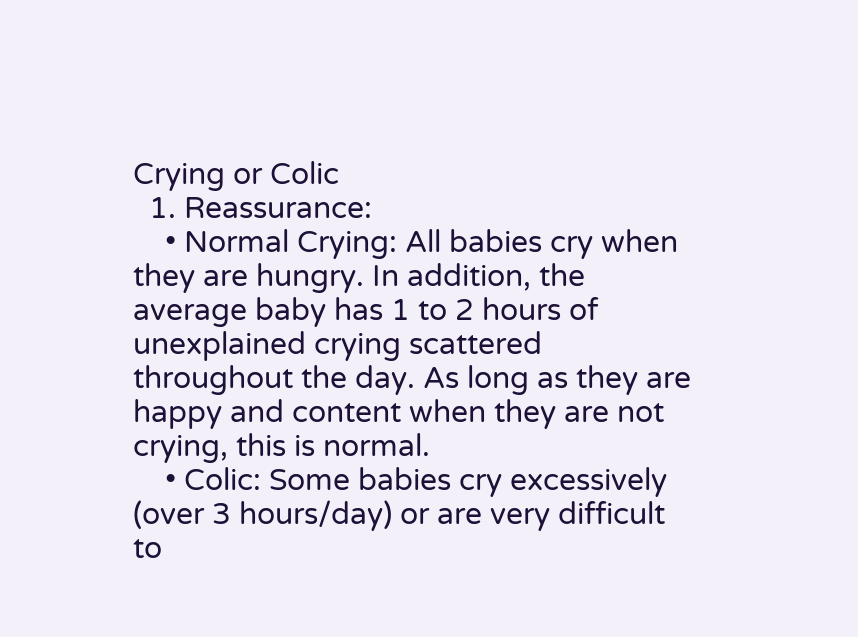Crying or Colic
  1. Reassurance:
    • Normal Crying: All babies cry when they are hungry. In addition, the average baby has 1 to 2 hours of unexplained crying scattered throughout the day. As long as they are happy and content when they are not crying, this is normal.
    • Colic: Some babies cry excessively (over 3 hours/day) or are very difficult to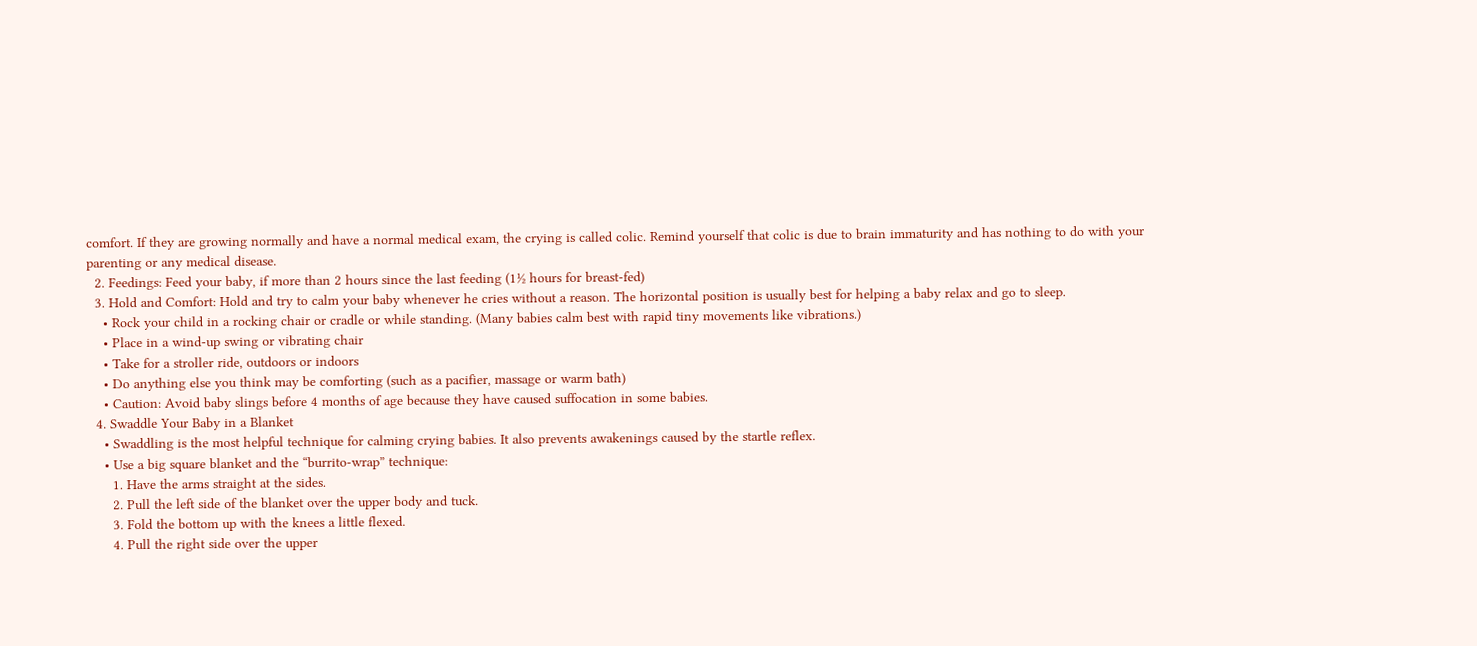comfort. If they are growing normally and have a normal medical exam, the crying is called colic. Remind yourself that colic is due to brain immaturity and has nothing to do with your parenting or any medical disease.
  2. Feedings: Feed your baby, if more than 2 hours since the last feeding (1½ hours for breast-fed)
  3. Hold and Comfort: Hold and try to calm your baby whenever he cries without a reason. The horizontal position is usually best for helping a baby relax and go to sleep.
    • Rock your child in a rocking chair or cradle or while standing. (Many babies calm best with rapid tiny movements like vibrations.)
    • Place in a wind-up swing or vibrating chair
    • Take for a stroller ride, outdoors or indoors
    • Do anything else you think may be comforting (such as a pacifier, massage or warm bath)
    • Caution: Avoid baby slings before 4 months of age because they have caused suffocation in some babies.
  4. Swaddle Your Baby in a Blanket
    • Swaddling is the most helpful technique for calming crying babies. It also prevents awakenings caused by the startle reflex.
    • Use a big square blanket and the “burrito-wrap” technique:
      1. Have the arms straight at the sides.
      2. Pull the left side of the blanket over the upper body and tuck.
      3. Fold the bottom up with the knees a little flexed.
      4. Pull the right side over the upper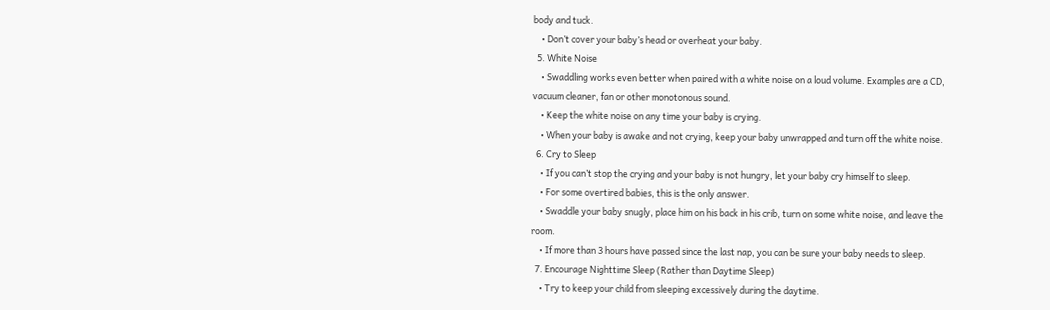body and tuck.
    • Don’t cover your baby’s head or overheat your baby.
  5. White Noise
    • Swaddling works even better when paired with a white noise on a loud volume. Examples are a CD, vacuum cleaner, fan or other monotonous sound.
    • Keep the white noise on any time your baby is crying.
    • When your baby is awake and not crying, keep your baby unwrapped and turn off the white noise.
  6. Cry to Sleep
    • If you can’t stop the crying and your baby is not hungry, let your baby cry himself to sleep.
    • For some overtired babies, this is the only answer.
    • Swaddle your baby snugly, place him on his back in his crib, turn on some white noise, and leave the room.
    • If more than 3 hours have passed since the last nap, you can be sure your baby needs to sleep.
  7. Encourage Nighttime Sleep (Rather than Daytime Sleep)
    • Try to keep your child from sleeping excessively during the daytime.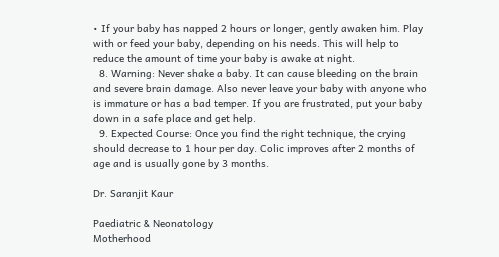• If your baby has napped 2 hours or longer, gently awaken him. Play with or feed your baby, depending on his needs. This will help to reduce the amount of time your baby is awake at night.
  8. Warning: Never shake a baby. It can cause bleeding on the brain and severe brain damage. Also never leave your baby with anyone who is immature or has a bad temper. If you are frustrated, put your baby down in a safe place and get help.
  9. Expected Course: Once you find the right technique, the crying should decrease to 1 hour per day. Colic improves after 2 months of age and is usually gone by 3 months.

Dr. Saranjit Kaur

Paediatric & Neonatology
Motherhood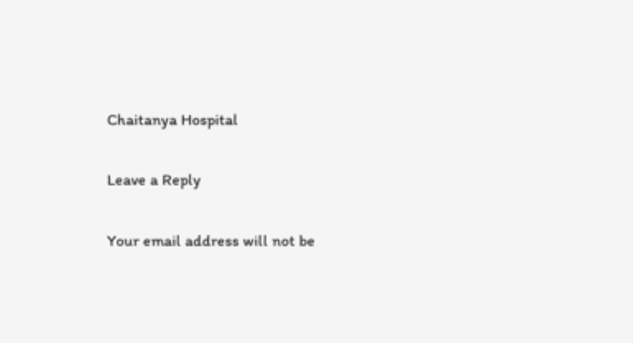Chaitanya Hospital

Leave a Reply

Your email address will not be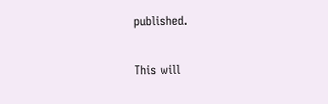published.

This will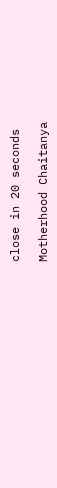close in 20 seconds

Motherhood Chaitanya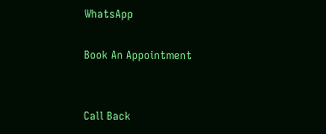WhatsApp

Book An Appointment


Call Back